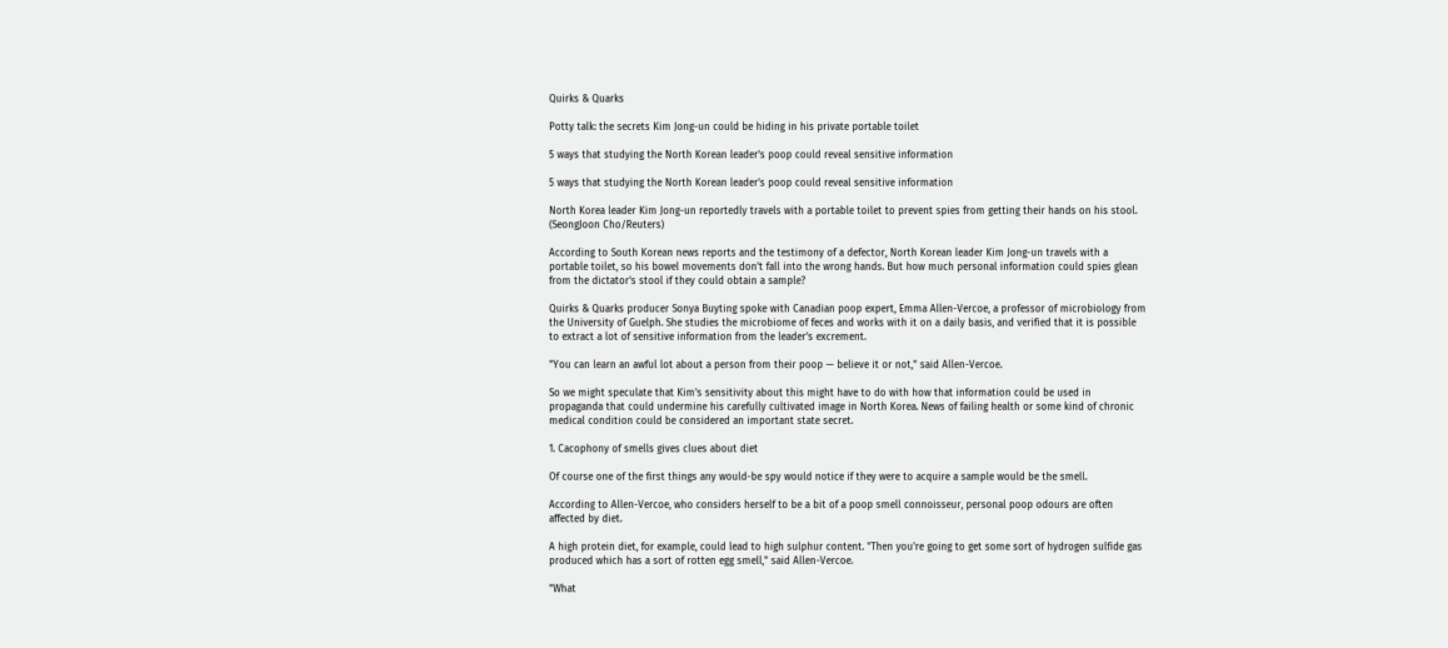Quirks & Quarks

Potty talk: the secrets Kim Jong-un could be hiding in his private portable toilet

5 ways that studying the North Korean leader's poop could reveal sensitive information

5 ways that studying the North Korean leader's poop could reveal sensitive information

North Korea leader Kim Jong-un reportedly travels with a portable toilet to prevent spies from getting their hands on his stool. (SeongJoon Cho/Reuters)

According to South Korean news reports and the testimony of a defector, North Korean leader Kim Jong-un travels with a portable toilet, so his bowel movements don't fall into the wrong hands. But how much personal information could spies glean from the dictator's stool if they could obtain a sample?

Quirks & Quarks producer Sonya Buyting spoke with Canadian poop expert, Emma Allen-Vercoe, a professor of microbiology from the University of Guelph. She studies the microbiome of feces and works with it on a daily basis, and verified that it is possible to extract a lot of sensitive information from the leader's excrement.

"You can learn an awful lot about a person from their poop — believe it or not," said Allen-Vercoe.

So we might speculate that Kim's sensitivity about this might have to do with how that information could be used in propaganda that could undermine his carefully cultivated image in North Korea. News of failing health or some kind of chronic medical condition could be considered an important state secret.

1. Cacophony of smells gives clues about diet

Of course one of the first things any would-be spy would notice if they were to acquire a sample would be the smell.

According to Allen-Vercoe, who considers herself to be a bit of a poop smell connoisseur, personal poop odours are often affected by diet.

A high protein diet, for example, could lead to high sulphur content. "Then you're going to get some sort of hydrogen sulfide gas produced which has a sort of rotten egg smell," said Allen-Vercoe.

"What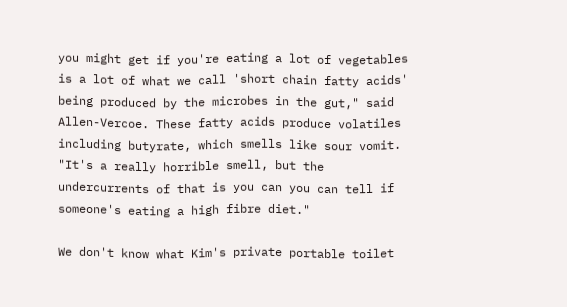you might get if you're eating a lot of vegetables is a lot of what we call 'short chain fatty acids' being produced by the microbes in the gut," said Allen-Vercoe. These fatty acids produce volatiles including butyrate, which smells like sour vomit. "It's a really horrible smell, but the undercurrents of that is you can you can tell if someone's eating a high fibre diet."

We don't know what Kim's private portable toilet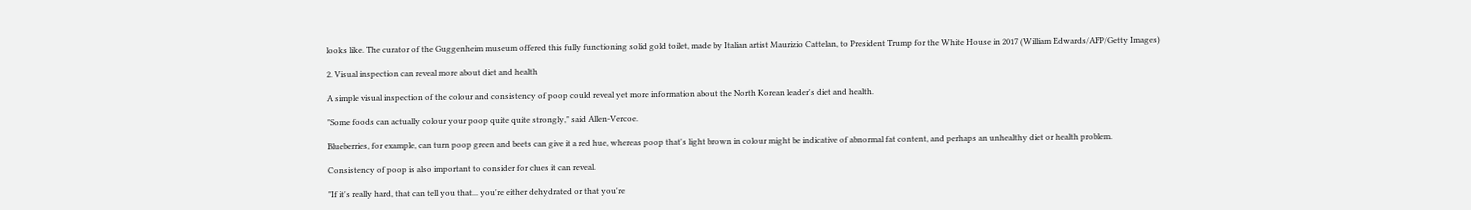looks like. The curator of the Guggenheim museum offered this fully functioning solid gold toilet, made by Italian artist Maurizio Cattelan, to President Trump for the White House in 2017 (William Edwards/AFP/Getty Images)

2. Visual inspection can reveal more about diet and health

A simple visual inspection of the colour and consistency of poop could reveal yet more information about the North Korean leader's diet and health.

"Some foods can actually colour your poop quite quite strongly," said Allen-Vercoe.

Blueberries, for example, can turn poop green and beets can give it a red hue, whereas poop that's light brown in colour might be indicative of abnormal fat content, and perhaps an unhealthy diet or health problem.

Consistency of poop is also important to consider for clues it can reveal.

"If it's really hard, that can tell you that... you're either dehydrated or that you're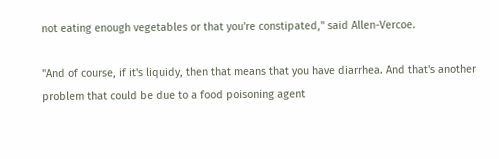not eating enough vegetables or that you're constipated," said Allen-Vercoe.

"And of course, if it's liquidy, then that means that you have diarrhea. And that's another problem that could be due to a food poisoning agent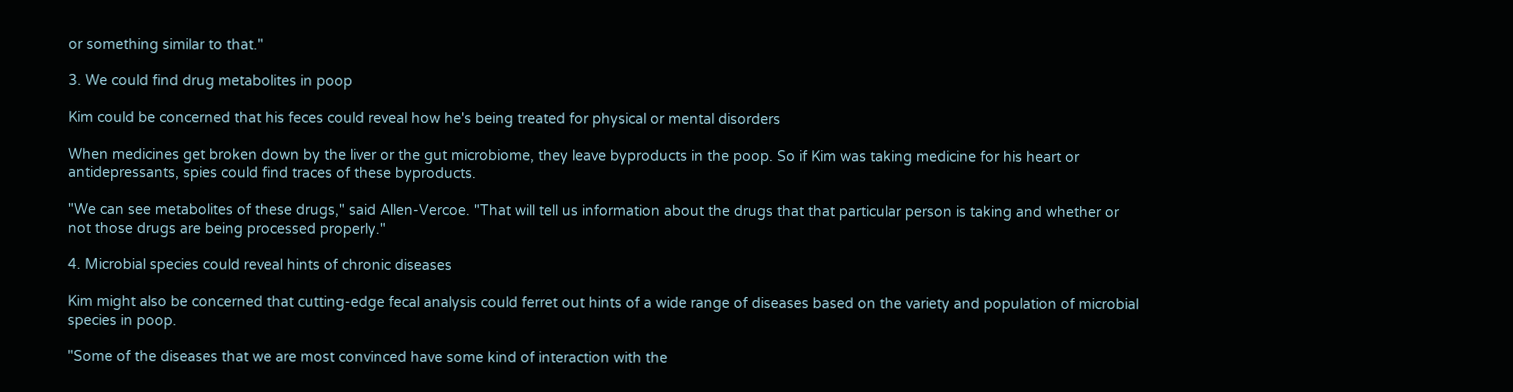or something similar to that."

3. We could find drug metabolites in poop

Kim could be concerned that his feces could reveal how he's being treated for physical or mental disorders

When medicines get broken down by the liver or the gut microbiome, they leave byproducts in the poop. So if Kim was taking medicine for his heart or antidepressants, spies could find traces of these byproducts.

"We can see metabolites of these drugs," said Allen-Vercoe. "That will tell us information about the drugs that that particular person is taking and whether or not those drugs are being processed properly."

4. Microbial species could reveal hints of chronic diseases

Kim might also be concerned that cutting-edge fecal analysis could ferret out hints of a wide range of diseases based on the variety and population of microbial species in poop.

"Some of the diseases that we are most convinced have some kind of interaction with the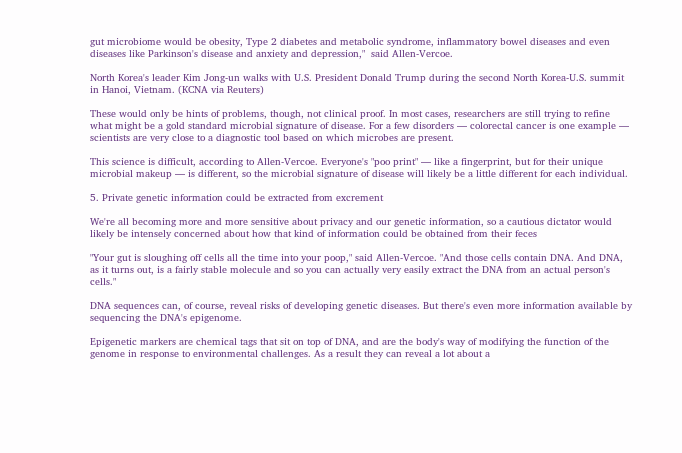gut microbiome would be obesity, Type 2 diabetes and metabolic syndrome, inflammatory bowel diseases and even diseases like Parkinson's disease and anxiety and depression,"  said Allen-Vercoe.

North Korea's leader Kim Jong-un walks with U.S. President Donald Trump during the second North Korea-U.S. summit in Hanoi, Vietnam. (KCNA via Reuters)

These would only be hints of problems, though, not clinical proof. In most cases, researchers are still trying to refine what might be a gold standard microbial signature of disease. For a few disorders — colorectal cancer is one example — scientists are very close to a diagnostic tool based on which microbes are present.

This science is difficult, according to Allen-Vercoe. Everyone's "poo print" — like a fingerprint, but for their unique microbial makeup — is different, so the microbial signature of disease will likely be a little different for each individual.

5. Private genetic information could be extracted from excrement

We're all becoming more and more sensitive about privacy and our genetic information, so a cautious dictator would likely be intensely concerned about how that kind of information could be obtained from their feces

"Your gut is sloughing off cells all the time into your poop," said Allen-Vercoe. "And those cells contain DNA. And DNA, as it turns out, is a fairly stable molecule and so you can actually very easily extract the DNA from an actual person's cells."

DNA sequences can, of course, reveal risks of developing genetic diseases. But there's even more information available by sequencing the DNA's epigenome.

Epigenetic markers are chemical tags that sit on top of DNA, and are the body's way of modifying the function of the genome in response to environmental challenges. As a result they can reveal a lot about a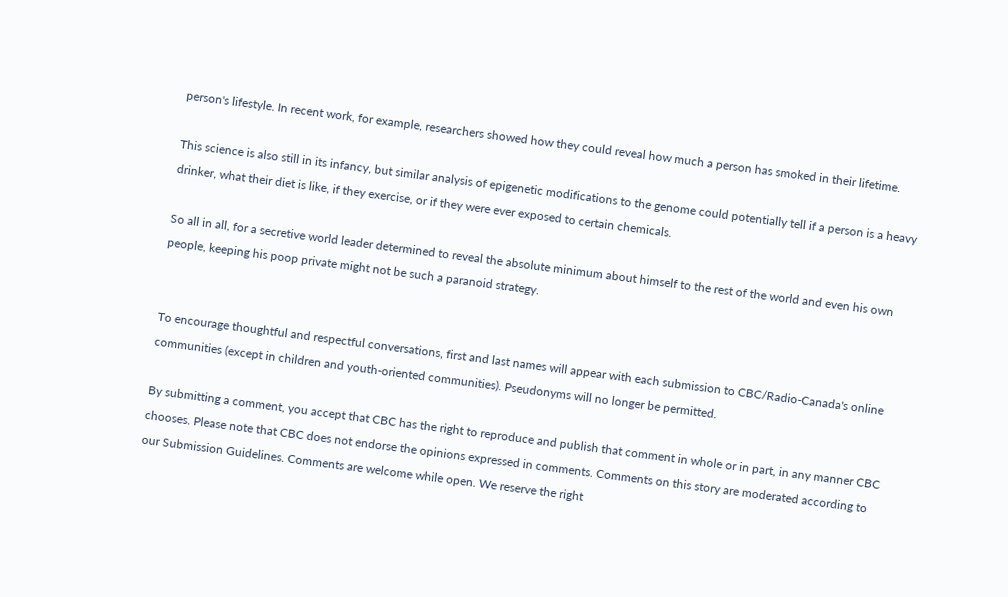person's lifestyle. In recent work, for example, researchers showed how they could reveal how much a person has smoked in their lifetime.

This science is also still in its infancy, but similar analysis of epigenetic modifications to the genome could potentially tell if a person is a heavy drinker, what their diet is like, if they exercise, or if they were ever exposed to certain chemicals.

So all in all, for a secretive world leader determined to reveal the absolute minimum about himself to the rest of the world and even his own people, keeping his poop private might not be such a paranoid strategy.


To encourage thoughtful and respectful conversations, first and last names will appear with each submission to CBC/Radio-Canada's online communities (except in children and youth-oriented communities). Pseudonyms will no longer be permitted.

By submitting a comment, you accept that CBC has the right to reproduce and publish that comment in whole or in part, in any manner CBC chooses. Please note that CBC does not endorse the opinions expressed in comments. Comments on this story are moderated according to our Submission Guidelines. Comments are welcome while open. We reserve the right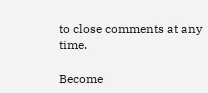to close comments at any time.

Become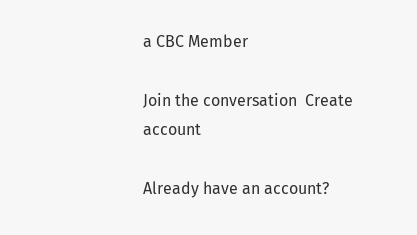a CBC Member

Join the conversation  Create account

Already have an account?